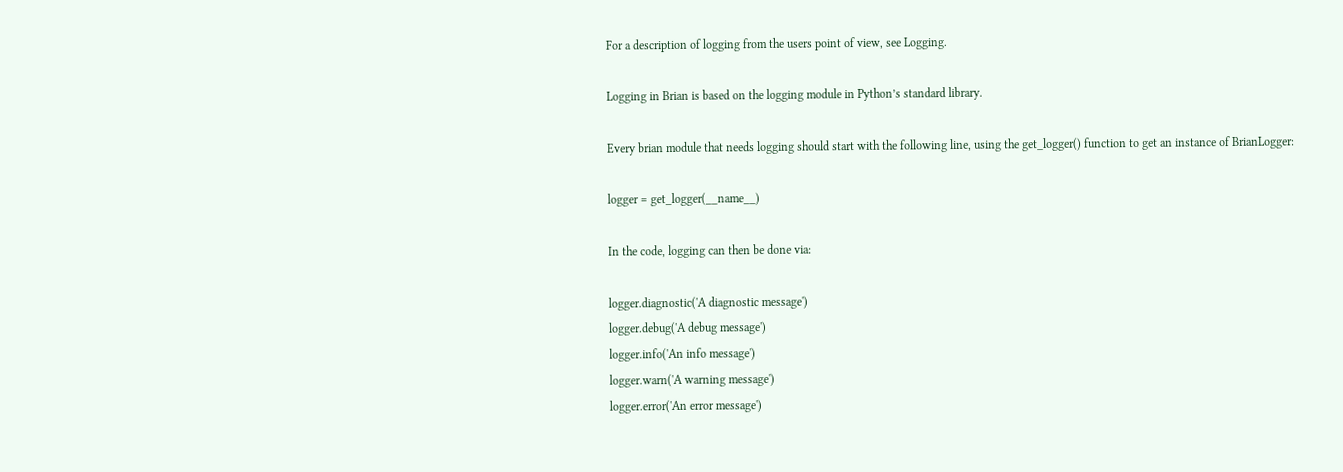For a description of logging from the users point of view, see Logging.

Logging in Brian is based on the logging module in Python’s standard library.

Every brian module that needs logging should start with the following line, using the get_logger() function to get an instance of BrianLogger:

logger = get_logger(__name__)

In the code, logging can then be done via:

logger.diagnostic('A diagnostic message')
logger.debug('A debug message')
logger.info('An info message')
logger.warn('A warning message')
logger.error('An error message')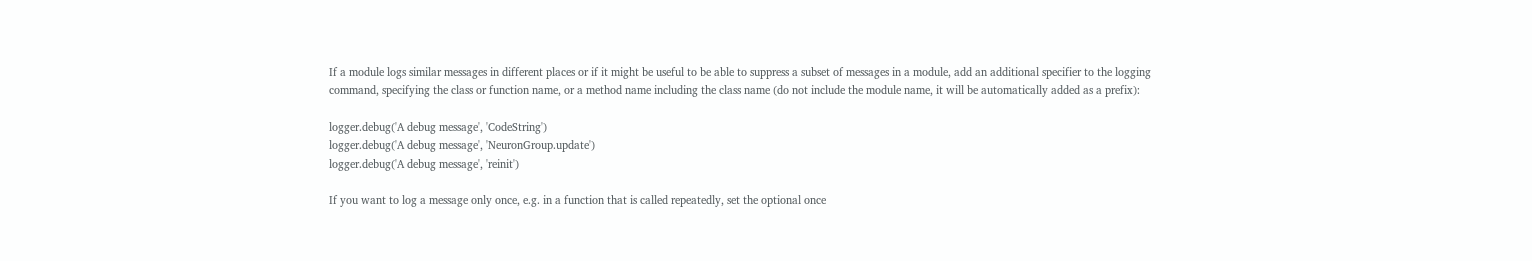If a module logs similar messages in different places or if it might be useful to be able to suppress a subset of messages in a module, add an additional specifier to the logging command, specifying the class or function name, or a method name including the class name (do not include the module name, it will be automatically added as a prefix):

logger.debug('A debug message', 'CodeString')
logger.debug('A debug message', 'NeuronGroup.update')
logger.debug('A debug message', 'reinit')

If you want to log a message only once, e.g. in a function that is called repeatedly, set the optional once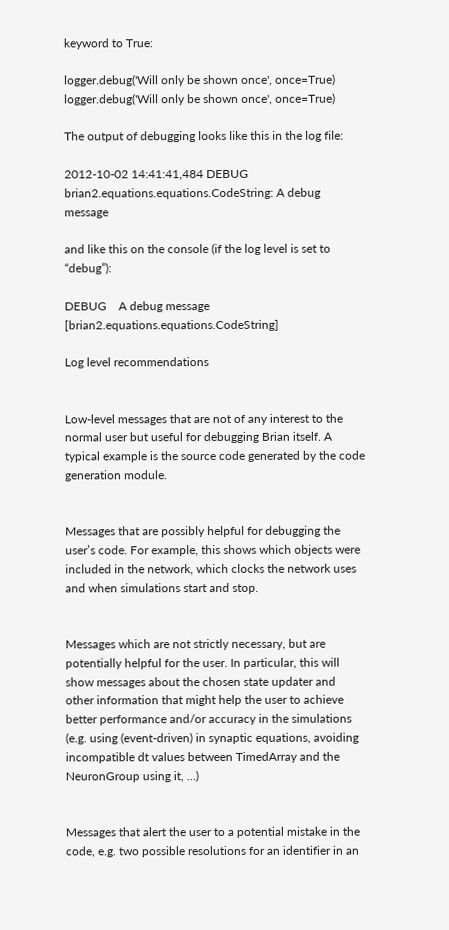keyword to True:

logger.debug('Will only be shown once', once=True)
logger.debug('Will only be shown once', once=True)

The output of debugging looks like this in the log file:

2012-10-02 14:41:41,484 DEBUG    brian2.equations.equations.CodeString: A debug message

and like this on the console (if the log level is set to “debug”):

DEBUG    A debug message [brian2.equations.equations.CodeString]

Log level recommendations


Low-level messages that are not of any interest to the normal user but useful for debugging Brian itself. A typical example is the source code generated by the code generation module.


Messages that are possibly helpful for debugging the user’s code. For example, this shows which objects were included in the network, which clocks the network uses and when simulations start and stop.


Messages which are not strictly necessary, but are potentially helpful for the user. In particular, this will show messages about the chosen state updater and other information that might help the user to achieve better performance and/or accuracy in the simulations (e.g. using (event-driven) in synaptic equations, avoiding incompatible dt values between TimedArray and the NeuronGroup using it, …)


Messages that alert the user to a potential mistake in the code, e.g. two possible resolutions for an identifier in an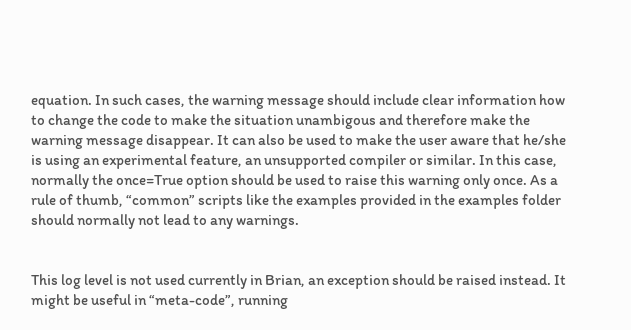equation. In such cases, the warning message should include clear information how to change the code to make the situation unambigous and therefore make the warning message disappear. It can also be used to make the user aware that he/she is using an experimental feature, an unsupported compiler or similar. In this case, normally the once=True option should be used to raise this warning only once. As a rule of thumb, “common” scripts like the examples provided in the examples folder should normally not lead to any warnings.


This log level is not used currently in Brian, an exception should be raised instead. It might be useful in “meta-code”, running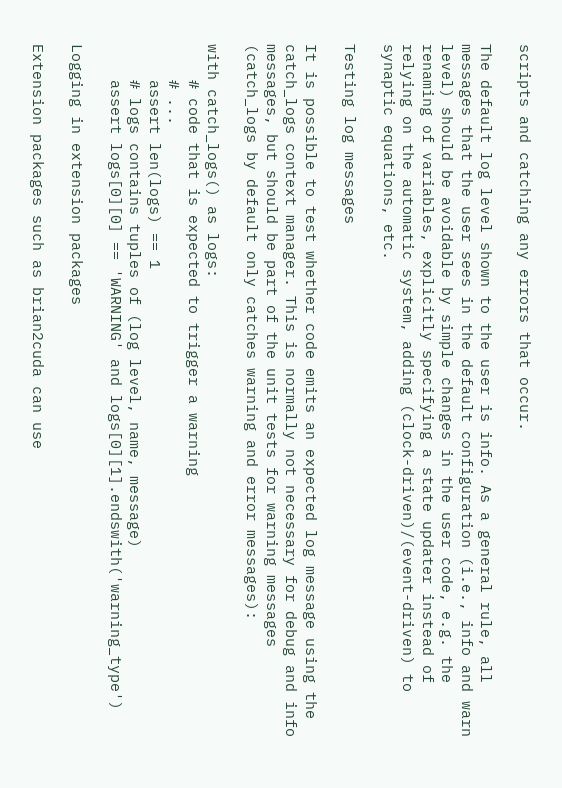scripts and catching any errors that occur.

The default log level shown to the user is info. As a general rule, all messages that the user sees in the default configuration (i.e., info and warn level) should be avoidable by simple changes in the user code, e.g. the renaming of variables, explicitly specifying a state updater instead of relying on the automatic system, adding (clock-driven)/(event-driven) to synaptic equations, etc.

Testing log messages

It is possible to test whether code emits an expected log message using the catch_logs context manager. This is normally not necessary for debug and info messages, but should be part of the unit tests for warning messages (catch_logs by default only catches warning and error messages):

with catch_logs() as logs:
    # code that is expected to trigger a warning
    # ...
    assert len(logs) == 1
    # logs contains tuples of (log level, name, message)
    assert logs[0][0] == 'WARNING' and logs[0][1].endswith('warning_type')

Logging in extension packages

Extension packages such as brian2cuda can use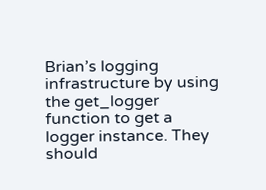Brian’s logging infrastructure by using the get_logger function to get a logger instance. They should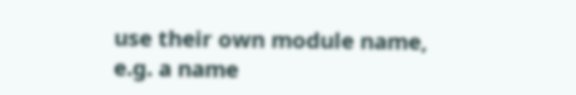use their own module name, e.g. a name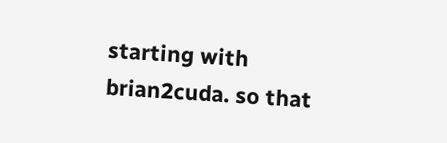starting with brian2cuda. so that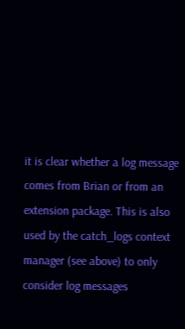it is clear whether a log message comes from Brian or from an extension package. This is also used by the catch_logs context manager (see above) to only consider log messages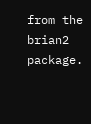from the brian2 package.